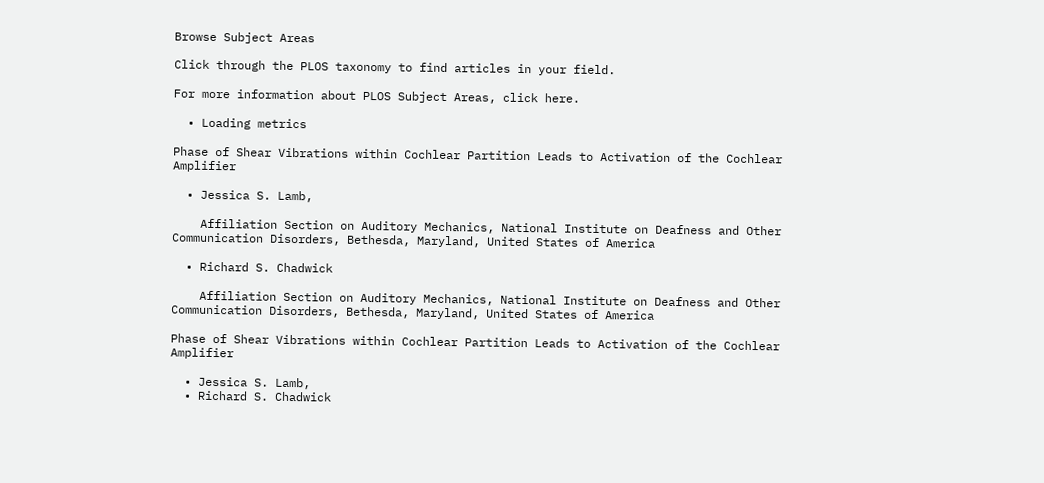Browse Subject Areas

Click through the PLOS taxonomy to find articles in your field.

For more information about PLOS Subject Areas, click here.

  • Loading metrics

Phase of Shear Vibrations within Cochlear Partition Leads to Activation of the Cochlear Amplifier

  • Jessica S. Lamb,

    Affiliation Section on Auditory Mechanics, National Institute on Deafness and Other Communication Disorders, Bethesda, Maryland, United States of America

  • Richard S. Chadwick

    Affiliation Section on Auditory Mechanics, National Institute on Deafness and Other Communication Disorders, Bethesda, Maryland, United States of America

Phase of Shear Vibrations within Cochlear Partition Leads to Activation of the Cochlear Amplifier

  • Jessica S. Lamb,
  • Richard S. Chadwick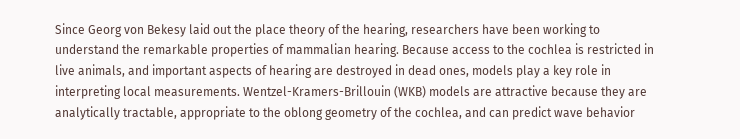Since Georg von Bekesy laid out the place theory of the hearing, researchers have been working to understand the remarkable properties of mammalian hearing. Because access to the cochlea is restricted in live animals, and important aspects of hearing are destroyed in dead ones, models play a key role in interpreting local measurements. Wentzel-Kramers-Brillouin (WKB) models are attractive because they are analytically tractable, appropriate to the oblong geometry of the cochlea, and can predict wave behavior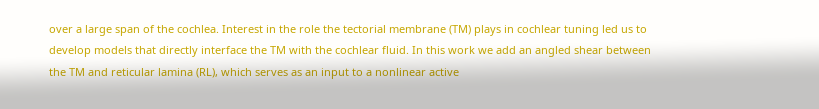over a large span of the cochlea. Interest in the role the tectorial membrane (TM) plays in cochlear tuning led us to develop models that directly interface the TM with the cochlear fluid. In this work we add an angled shear between the TM and reticular lamina (RL), which serves as an input to a nonlinear active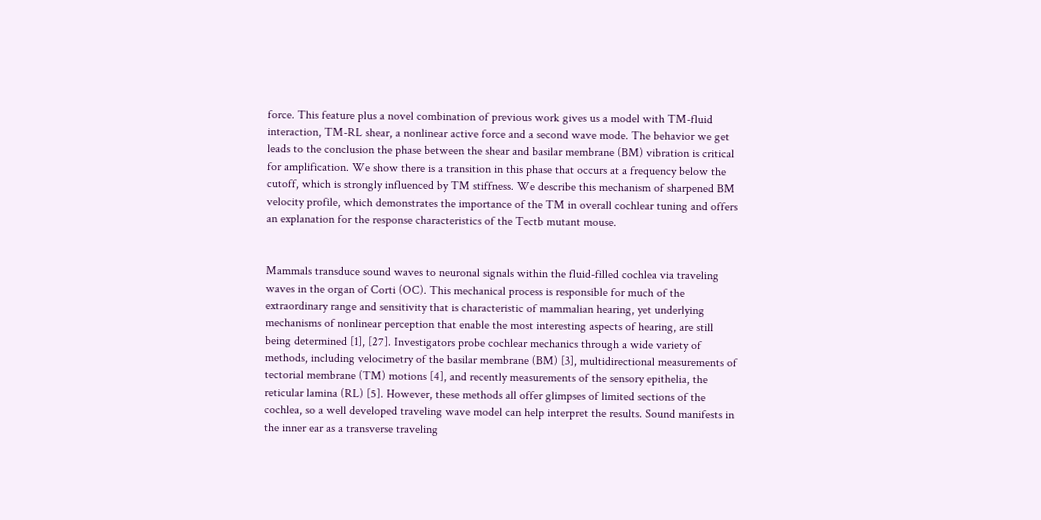force. This feature plus a novel combination of previous work gives us a model with TM-fluid interaction, TM-RL shear, a nonlinear active force and a second wave mode. The behavior we get leads to the conclusion the phase between the shear and basilar membrane (BM) vibration is critical for amplification. We show there is a transition in this phase that occurs at a frequency below the cutoff, which is strongly influenced by TM stiffness. We describe this mechanism of sharpened BM velocity profile, which demonstrates the importance of the TM in overall cochlear tuning and offers an explanation for the response characteristics of the Tectb mutant mouse.


Mammals transduce sound waves to neuronal signals within the fluid-filled cochlea via traveling waves in the organ of Corti (OC). This mechanical process is responsible for much of the extraordinary range and sensitivity that is characteristic of mammalian hearing, yet underlying mechanisms of nonlinear perception that enable the most interesting aspects of hearing, are still being determined [1], [27]. Investigators probe cochlear mechanics through a wide variety of methods, including velocimetry of the basilar membrane (BM) [3], multidirectional measurements of tectorial membrane (TM) motions [4], and recently measurements of the sensory epithelia, the reticular lamina (RL) [5]. However, these methods all offer glimpses of limited sections of the cochlea, so a well developed traveling wave model can help interpret the results. Sound manifests in the inner ear as a transverse traveling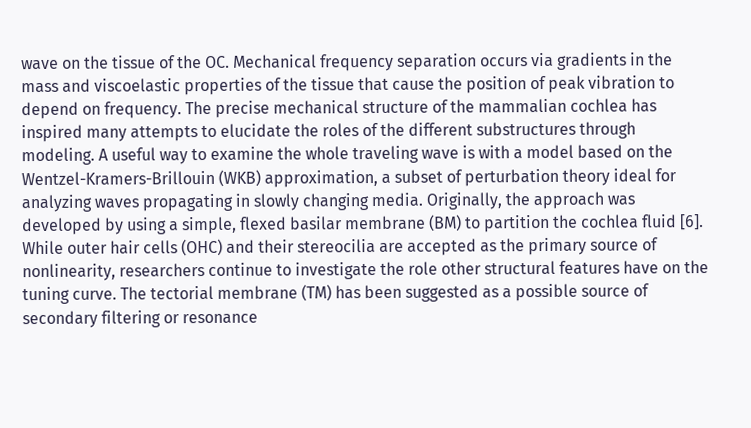wave on the tissue of the OC. Mechanical frequency separation occurs via gradients in the mass and viscoelastic properties of the tissue that cause the position of peak vibration to depend on frequency. The precise mechanical structure of the mammalian cochlea has inspired many attempts to elucidate the roles of the different substructures through modeling. A useful way to examine the whole traveling wave is with a model based on the Wentzel-Kramers-Brillouin (WKB) approximation, a subset of perturbation theory ideal for analyzing waves propagating in slowly changing media. Originally, the approach was developed by using a simple, flexed basilar membrane (BM) to partition the cochlea fluid [6]. While outer hair cells (OHC) and their stereocilia are accepted as the primary source of nonlinearity, researchers continue to investigate the role other structural features have on the tuning curve. The tectorial membrane (TM) has been suggested as a possible source of secondary filtering or resonance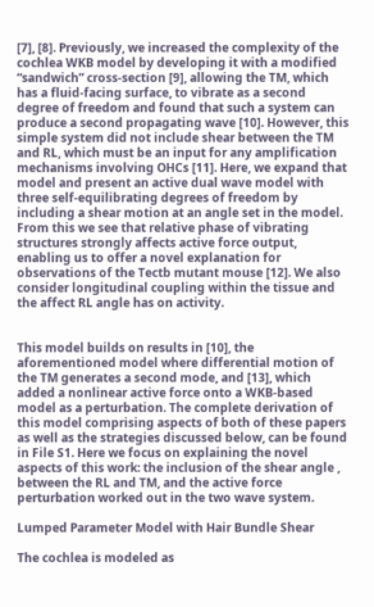[7], [8]. Previously, we increased the complexity of the cochlea WKB model by developing it with a modified “sandwich” cross-section [9], allowing the TM, which has a fluid-facing surface, to vibrate as a second degree of freedom and found that such a system can produce a second propagating wave [10]. However, this simple system did not include shear between the TM and RL, which must be an input for any amplification mechanisms involving OHCs [11]. Here, we expand that model and present an active dual wave model with three self-equilibrating degrees of freedom by including a shear motion at an angle set in the model. From this we see that relative phase of vibrating structures strongly affects active force output, enabling us to offer a novel explanation for observations of the Tectb mutant mouse [12]. We also consider longitudinal coupling within the tissue and the affect RL angle has on activity.


This model builds on results in [10], the aforementioned model where differential motion of the TM generates a second mode, and [13], which added a nonlinear active force onto a WKB-based model as a perturbation. The complete derivation of this model comprising aspects of both of these papers as well as the strategies discussed below, can be found in File S1. Here we focus on explaining the novel aspects of this work: the inclusion of the shear angle , between the RL and TM, and the active force perturbation worked out in the two wave system.

Lumped Parameter Model with Hair Bundle Shear

The cochlea is modeled as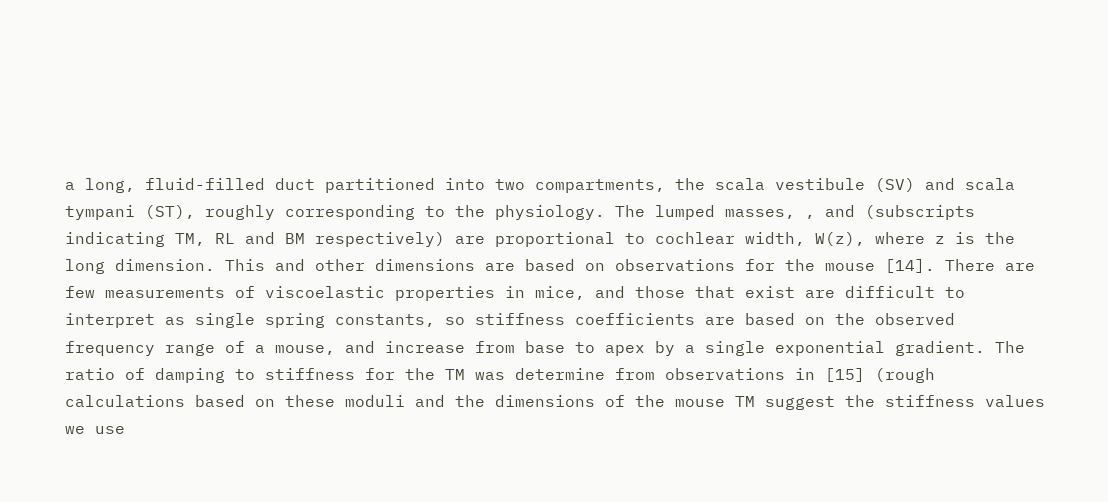a long, fluid-filled duct partitioned into two compartments, the scala vestibule (SV) and scala tympani (ST), roughly corresponding to the physiology. The lumped masses, , and (subscripts indicating TM, RL and BM respectively) are proportional to cochlear width, W(z), where z is the long dimension. This and other dimensions are based on observations for the mouse [14]. There are few measurements of viscoelastic properties in mice, and those that exist are difficult to interpret as single spring constants, so stiffness coefficients are based on the observed frequency range of a mouse, and increase from base to apex by a single exponential gradient. The ratio of damping to stiffness for the TM was determine from observations in [15] (rough calculations based on these moduli and the dimensions of the mouse TM suggest the stiffness values we use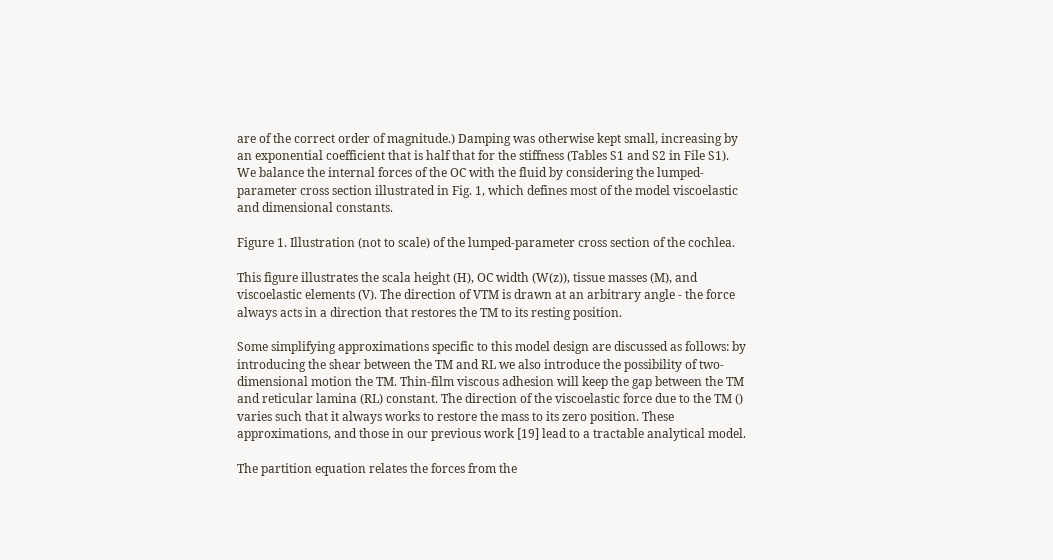are of the correct order of magnitude.) Damping was otherwise kept small, increasing by an exponential coefficient that is half that for the stiffness (Tables S1 and S2 in File S1). We balance the internal forces of the OC with the fluid by considering the lumped-parameter cross section illustrated in Fig. 1, which defines most of the model viscoelastic and dimensional constants.

Figure 1. Illustration (not to scale) of the lumped-parameter cross section of the cochlea.

This figure illustrates the scala height (H), OC width (W(z)), tissue masses (M), and viscoelastic elements (V). The direction of VTM is drawn at an arbitrary angle - the force always acts in a direction that restores the TM to its resting position.

Some simplifying approximations specific to this model design are discussed as follows: by introducing the shear between the TM and RL we also introduce the possibility of two-dimensional motion the TM. Thin-film viscous adhesion will keep the gap between the TM and reticular lamina (RL) constant. The direction of the viscoelastic force due to the TM () varies such that it always works to restore the mass to its zero position. These approximations, and those in our previous work [19] lead to a tractable analytical model.

The partition equation relates the forces from the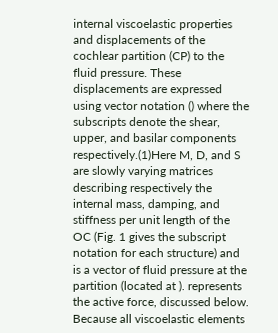internal viscoelastic properties and displacements of the cochlear partition (CP) to the fluid pressure. These displacements are expressed using vector notation () where the subscripts denote the shear, upper, and basilar components respectively.(1)Here M, D, and S are slowly varying matrices describing respectively the internal mass, damping, and stiffness per unit length of the OC (Fig. 1 gives the subscript notation for each structure) and is a vector of fluid pressure at the partition (located at ). represents the active force, discussed below. Because all viscoelastic elements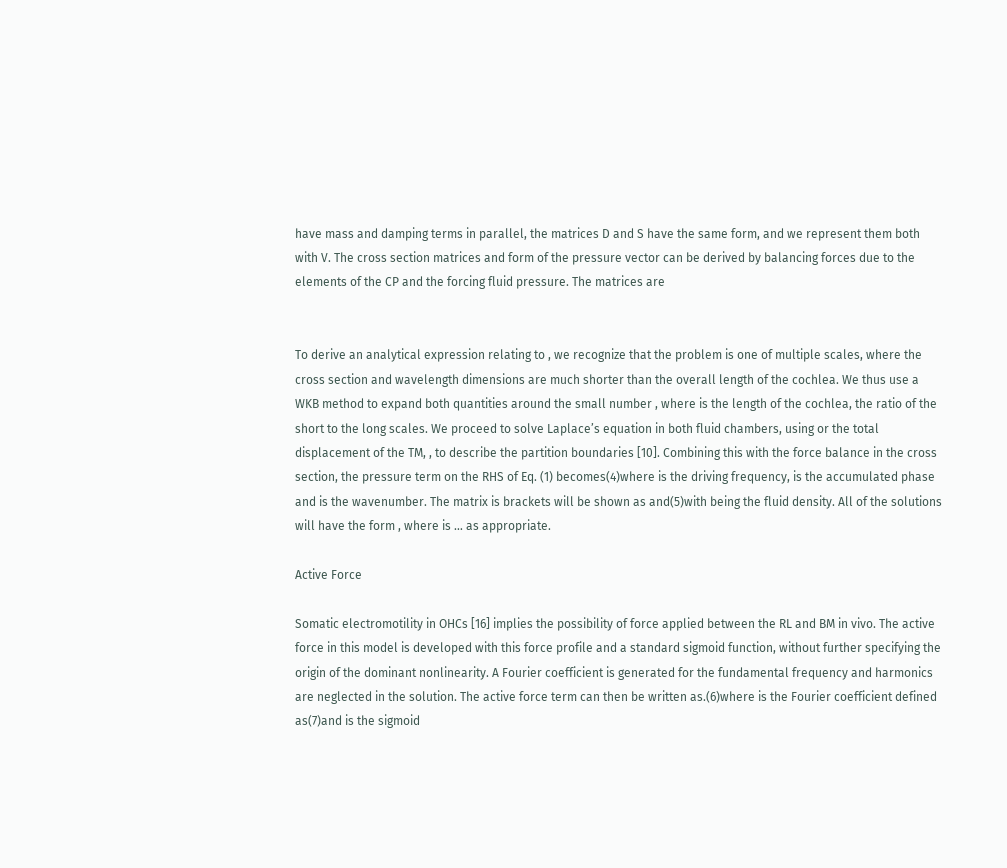have mass and damping terms in parallel, the matrices D and S have the same form, and we represent them both with V. The cross section matrices and form of the pressure vector can be derived by balancing forces due to the elements of the CP and the forcing fluid pressure. The matrices are


To derive an analytical expression relating to , we recognize that the problem is one of multiple scales, where the cross section and wavelength dimensions are much shorter than the overall length of the cochlea. We thus use a WKB method to expand both quantities around the small number , where is the length of the cochlea, the ratio of the short to the long scales. We proceed to solve Laplace’s equation in both fluid chambers, using or the total displacement of the TM, , to describe the partition boundaries [10]. Combining this with the force balance in the cross section, the pressure term on the RHS of Eq. (1) becomes(4)where is the driving frequency, is the accumulated phase and is the wavenumber. The matrix is brackets will be shown as and(5)with being the fluid density. All of the solutions will have the form , where is … as appropriate.

Active Force

Somatic electromotility in OHCs [16] implies the possibility of force applied between the RL and BM in vivo. The active force in this model is developed with this force profile and a standard sigmoid function, without further specifying the origin of the dominant nonlinearity. A Fourier coefficient is generated for the fundamental frequency and harmonics are neglected in the solution. The active force term can then be written as.(6)where is the Fourier coefficient defined as(7)and is the sigmoid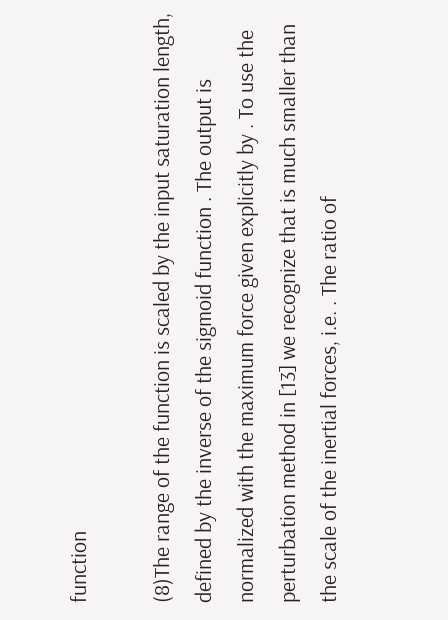function

(8)The range of the function is scaled by the input saturation length, defined by the inverse of the sigmoid function . The output is normalized with the maximum force given explicitly by . To use the perturbation method in [13] we recognize that is much smaller than the scale of the inertial forces, i.e. . The ratio of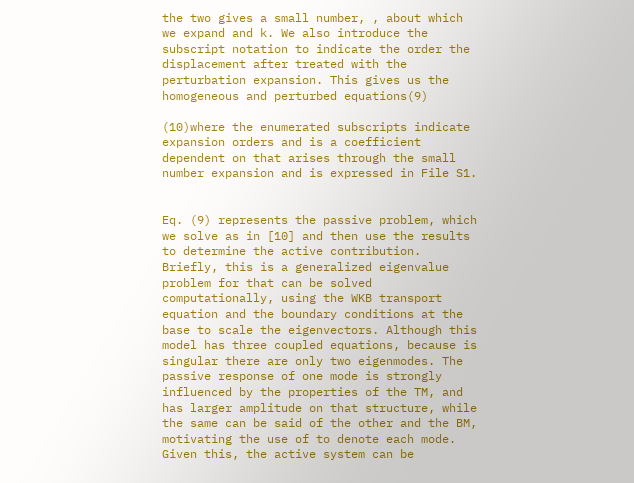the two gives a small number, , about which we expand and k. We also introduce the subscript notation to indicate the order the displacement after treated with the perturbation expansion. This gives us the homogeneous and perturbed equations(9)

(10)where the enumerated subscripts indicate expansion orders and is a coefficient dependent on that arises through the small number expansion and is expressed in File S1.


Eq. (9) represents the passive problem, which we solve as in [10] and then use the results to determine the active contribution. Briefly, this is a generalized eigenvalue problem for that can be solved computationally, using the WKB transport equation and the boundary conditions at the base to scale the eigenvectors. Although this model has three coupled equations, because is singular there are only two eigenmodes. The passive response of one mode is strongly influenced by the properties of the TM, and has larger amplitude on that structure, while the same can be said of the other and the BM, motivating the use of to denote each mode. Given this, the active system can be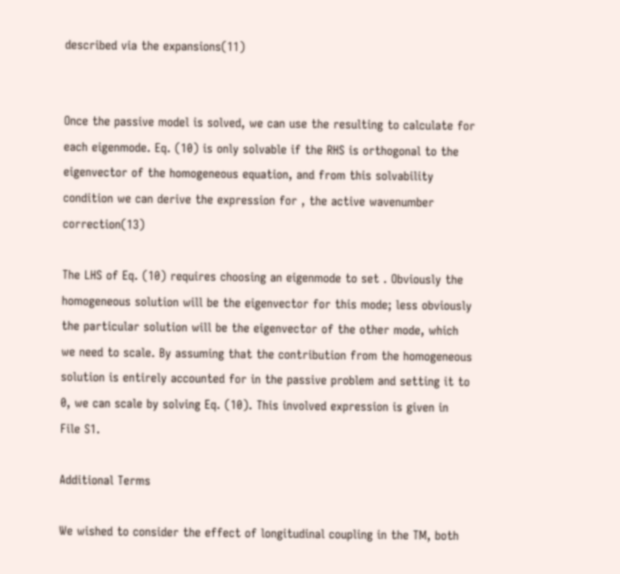described via the expansions(11)


Once the passive model is solved, we can use the resulting to calculate for each eigenmode. Eq. (10) is only solvable if the RHS is orthogonal to the eigenvector of the homogeneous equation, and from this solvability condition we can derive the expression for , the active wavenumber correction(13)

The LHS of Eq. (10) requires choosing an eigenmode to set . Obviously the homogeneous solution will be the eigenvector for this mode; less obviously the particular solution will be the eigenvector of the other mode, which we need to scale. By assuming that the contribution from the homogeneous solution is entirely accounted for in the passive problem and setting it to 0, we can scale by solving Eq. (10). This involved expression is given in File S1.

Additional Terms

We wished to consider the effect of longitudinal coupling in the TM, both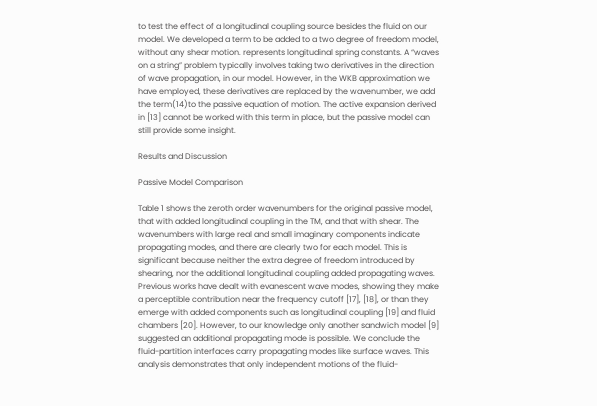to test the effect of a longitudinal coupling source besides the fluid on our model. We developed a term to be added to a two degree of freedom model, without any shear motion. represents longitudinal spring constants. A “waves on a string” problem typically involves taking two derivatives in the direction of wave propagation, in our model. However, in the WKB approximation we have employed, these derivatives are replaced by the wavenumber, we add the term(14)to the passive equation of motion. The active expansion derived in [13] cannot be worked with this term in place, but the passive model can still provide some insight.

Results and Discussion

Passive Model Comparison

Table 1 shows the zeroth order wavenumbers for the original passive model, that with added longitudinal coupling in the TM, and that with shear. The wavenumbers with large real and small imaginary components indicate propagating modes, and there are clearly two for each model. This is significant because neither the extra degree of freedom introduced by shearing, nor the additional longitudinal coupling added propagating waves. Previous works have dealt with evanescent wave modes, showing they make a perceptible contribution near the frequency cutoff [17], [18], or than they emerge with added components such as longitudinal coupling [19] and fluid chambers [20]. However, to our knowledge only another sandwich model [9] suggested an additional propagating mode is possible. We conclude the fluid-partition interfaces carry propagating modes like surface waves. This analysis demonstrates that only independent motions of the fluid-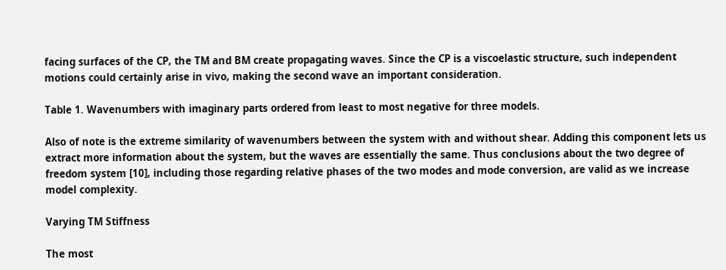facing surfaces of the CP, the TM and BM create propagating waves. Since the CP is a viscoelastic structure, such independent motions could certainly arise in vivo, making the second wave an important consideration.

Table 1. Wavenumbers with imaginary parts ordered from least to most negative for three models.

Also of note is the extreme similarity of wavenumbers between the system with and without shear. Adding this component lets us extract more information about the system, but the waves are essentially the same. Thus conclusions about the two degree of freedom system [10], including those regarding relative phases of the two modes and mode conversion, are valid as we increase model complexity.

Varying TM Stiffness

The most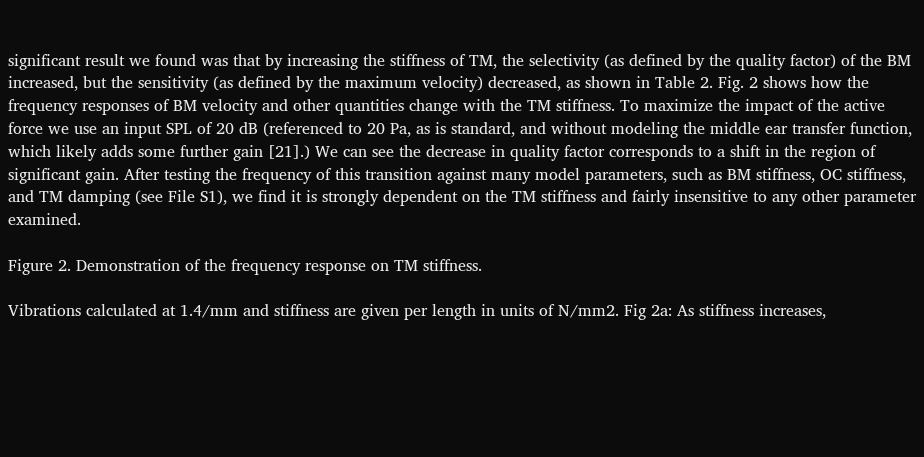significant result we found was that by increasing the stiffness of TM, the selectivity (as defined by the quality factor) of the BM increased, but the sensitivity (as defined by the maximum velocity) decreased, as shown in Table 2. Fig. 2 shows how the frequency responses of BM velocity and other quantities change with the TM stiffness. To maximize the impact of the active force we use an input SPL of 20 dB (referenced to 20 Pa, as is standard, and without modeling the middle ear transfer function, which likely adds some further gain [21].) We can see the decrease in quality factor corresponds to a shift in the region of significant gain. After testing the frequency of this transition against many model parameters, such as BM stiffness, OC stiffness, and TM damping (see File S1), we find it is strongly dependent on the TM stiffness and fairly insensitive to any other parameter examined.

Figure 2. Demonstration of the frequency response on TM stiffness.

Vibrations calculated at 1.4/mm and stiffness are given per length in units of N/mm2. Fig 2a: As stiffness increases,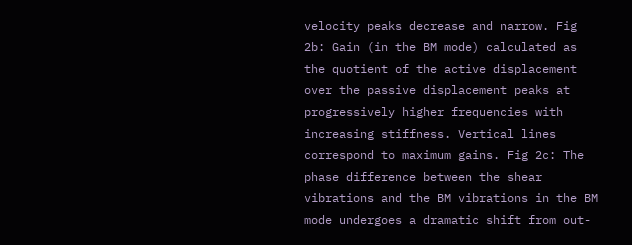velocity peaks decrease and narrow. Fig 2b: Gain (in the BM mode) calculated as the quotient of the active displacement over the passive displacement peaks at progressively higher frequencies with increasing stiffness. Vertical lines correspond to maximum gains. Fig 2c: The phase difference between the shear vibrations and the BM vibrations in the BM mode undergoes a dramatic shift from out-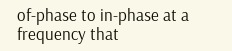of-phase to in-phase at a frequency that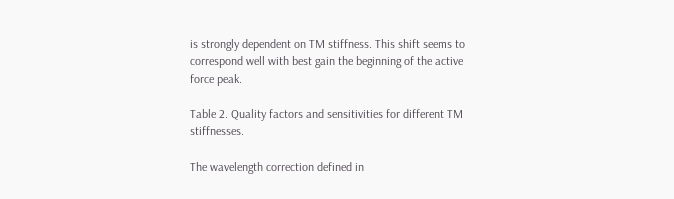is strongly dependent on TM stiffness. This shift seems to correspond well with best gain the beginning of the active force peak.

Table 2. Quality factors and sensitivities for different TM stiffnesses.

The wavelength correction defined in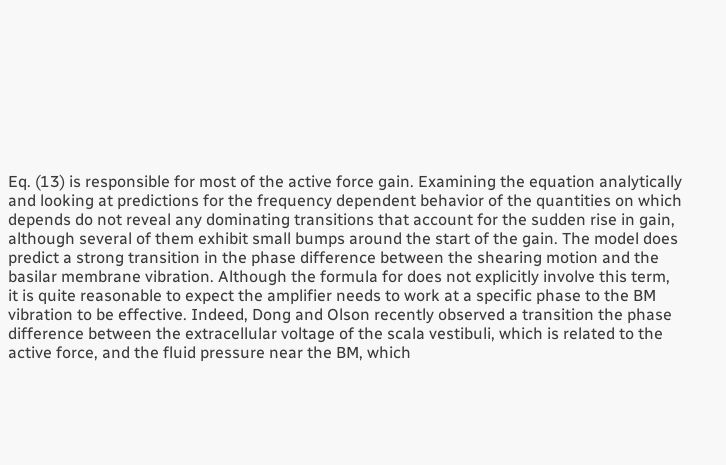Eq. (13) is responsible for most of the active force gain. Examining the equation analytically and looking at predictions for the frequency dependent behavior of the quantities on which depends do not reveal any dominating transitions that account for the sudden rise in gain, although several of them exhibit small bumps around the start of the gain. The model does predict a strong transition in the phase difference between the shearing motion and the basilar membrane vibration. Although the formula for does not explicitly involve this term, it is quite reasonable to expect the amplifier needs to work at a specific phase to the BM vibration to be effective. Indeed, Dong and Olson recently observed a transition the phase difference between the extracellular voltage of the scala vestibuli, which is related to the active force, and the fluid pressure near the BM, which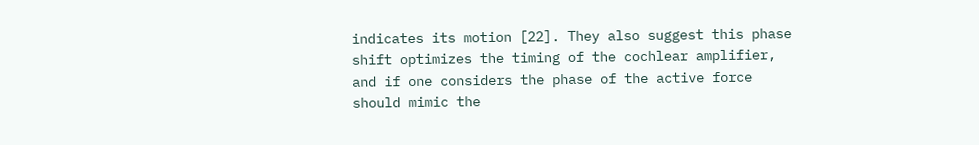indicates its motion [22]. They also suggest this phase shift optimizes the timing of the cochlear amplifier, and if one considers the phase of the active force should mimic the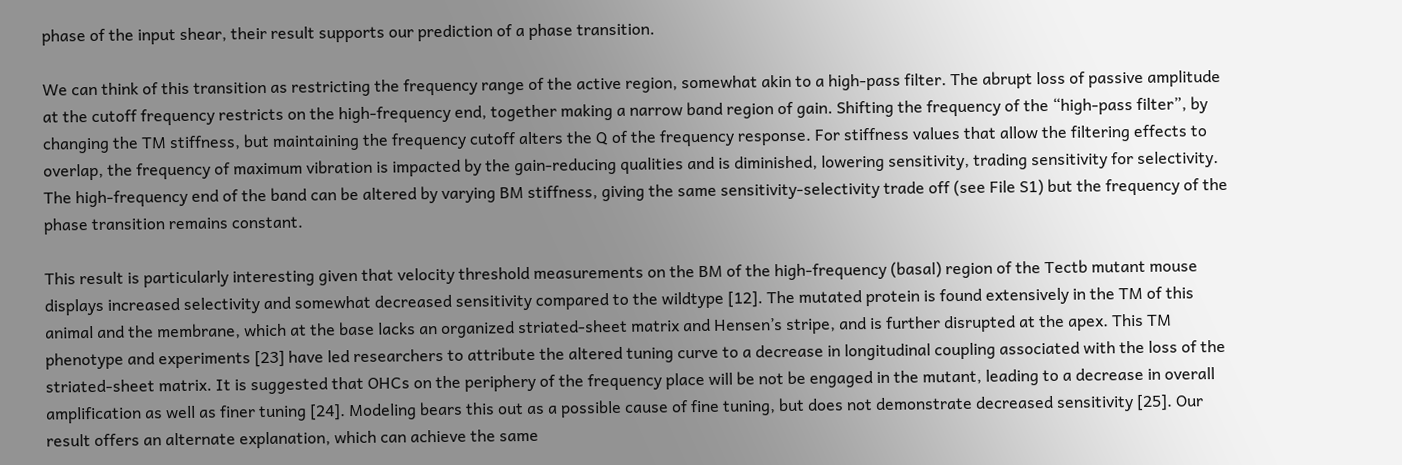phase of the input shear, their result supports our prediction of a phase transition.

We can think of this transition as restricting the frequency range of the active region, somewhat akin to a high-pass filter. The abrupt loss of passive amplitude at the cutoff frequency restricts on the high-frequency end, together making a narrow band region of gain. Shifting the frequency of the “high-pass filter”, by changing the TM stiffness, but maintaining the frequency cutoff alters the Q of the frequency response. For stiffness values that allow the filtering effects to overlap, the frequency of maximum vibration is impacted by the gain-reducing qualities and is diminished, lowering sensitivity, trading sensitivity for selectivity. The high-frequency end of the band can be altered by varying BM stiffness, giving the same sensitivity-selectivity trade off (see File S1) but the frequency of the phase transition remains constant.

This result is particularly interesting given that velocity threshold measurements on the BM of the high-frequency (basal) region of the Tectb mutant mouse displays increased selectivity and somewhat decreased sensitivity compared to the wildtype [12]. The mutated protein is found extensively in the TM of this animal and the membrane, which at the base lacks an organized striated-sheet matrix and Hensen’s stripe, and is further disrupted at the apex. This TM phenotype and experiments [23] have led researchers to attribute the altered tuning curve to a decrease in longitudinal coupling associated with the loss of the striated-sheet matrix. It is suggested that OHCs on the periphery of the frequency place will be not be engaged in the mutant, leading to a decrease in overall amplification as well as finer tuning [24]. Modeling bears this out as a possible cause of fine tuning, but does not demonstrate decreased sensitivity [25]. Our result offers an alternate explanation, which can achieve the same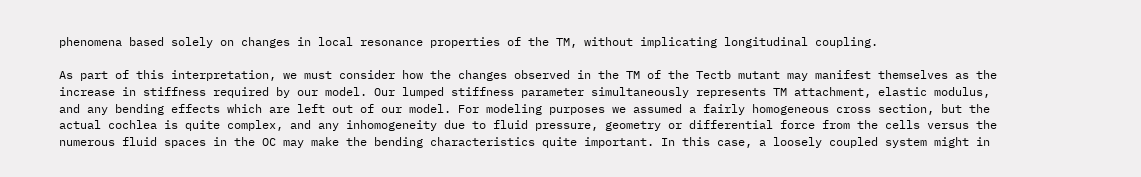phenomena based solely on changes in local resonance properties of the TM, without implicating longitudinal coupling.

As part of this interpretation, we must consider how the changes observed in the TM of the Tectb mutant may manifest themselves as the increase in stiffness required by our model. Our lumped stiffness parameter simultaneously represents TM attachment, elastic modulus, and any bending effects which are left out of our model. For modeling purposes we assumed a fairly homogeneous cross section, but the actual cochlea is quite complex, and any inhomogeneity due to fluid pressure, geometry or differential force from the cells versus the numerous fluid spaces in the OC may make the bending characteristics quite important. In this case, a loosely coupled system might in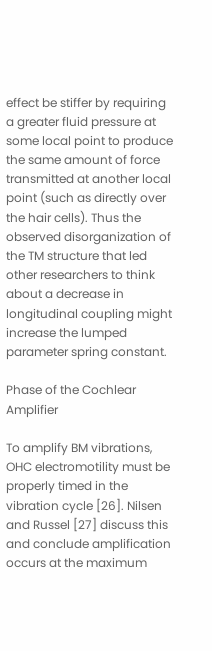effect be stiffer by requiring a greater fluid pressure at some local point to produce the same amount of force transmitted at another local point (such as directly over the hair cells). Thus the observed disorganization of the TM structure that led other researchers to think about a decrease in longitudinal coupling might increase the lumped parameter spring constant.

Phase of the Cochlear Amplifier

To amplify BM vibrations, OHC electromotility must be properly timed in the vibration cycle [26]. Nilsen and Russel [27] discuss this and conclude amplification occurs at the maximum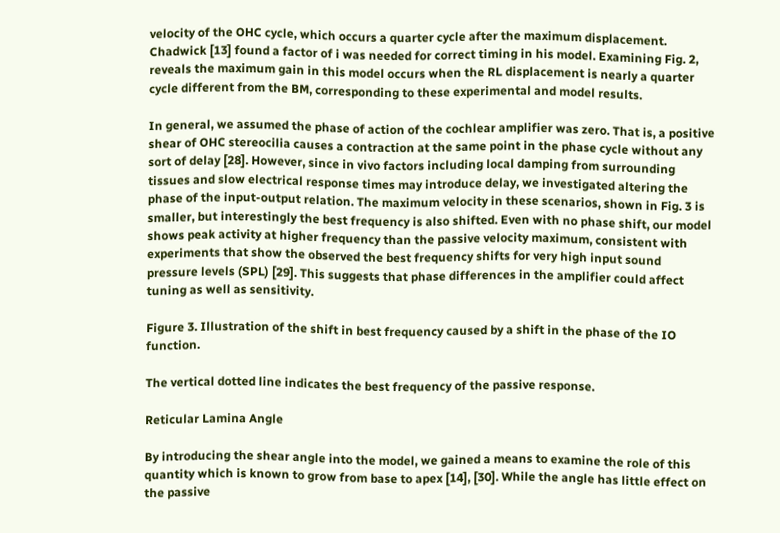velocity of the OHC cycle, which occurs a quarter cycle after the maximum displacement. Chadwick [13] found a factor of i was needed for correct timing in his model. Examining Fig. 2, reveals the maximum gain in this model occurs when the RL displacement is nearly a quarter cycle different from the BM, corresponding to these experimental and model results.

In general, we assumed the phase of action of the cochlear amplifier was zero. That is, a positive shear of OHC stereocilia causes a contraction at the same point in the phase cycle without any sort of delay [28]. However, since in vivo factors including local damping from surrounding tissues and slow electrical response times may introduce delay, we investigated altering the phase of the input-output relation. The maximum velocity in these scenarios, shown in Fig. 3 is smaller, but interestingly the best frequency is also shifted. Even with no phase shift, our model shows peak activity at higher frequency than the passive velocity maximum, consistent with experiments that show the observed the best frequency shifts for very high input sound pressure levels (SPL) [29]. This suggests that phase differences in the amplifier could affect tuning as well as sensitivity.

Figure 3. Illustration of the shift in best frequency caused by a shift in the phase of the IO function.

The vertical dotted line indicates the best frequency of the passive response.

Reticular Lamina Angle

By introducing the shear angle into the model, we gained a means to examine the role of this quantity which is known to grow from base to apex [14], [30]. While the angle has little effect on the passive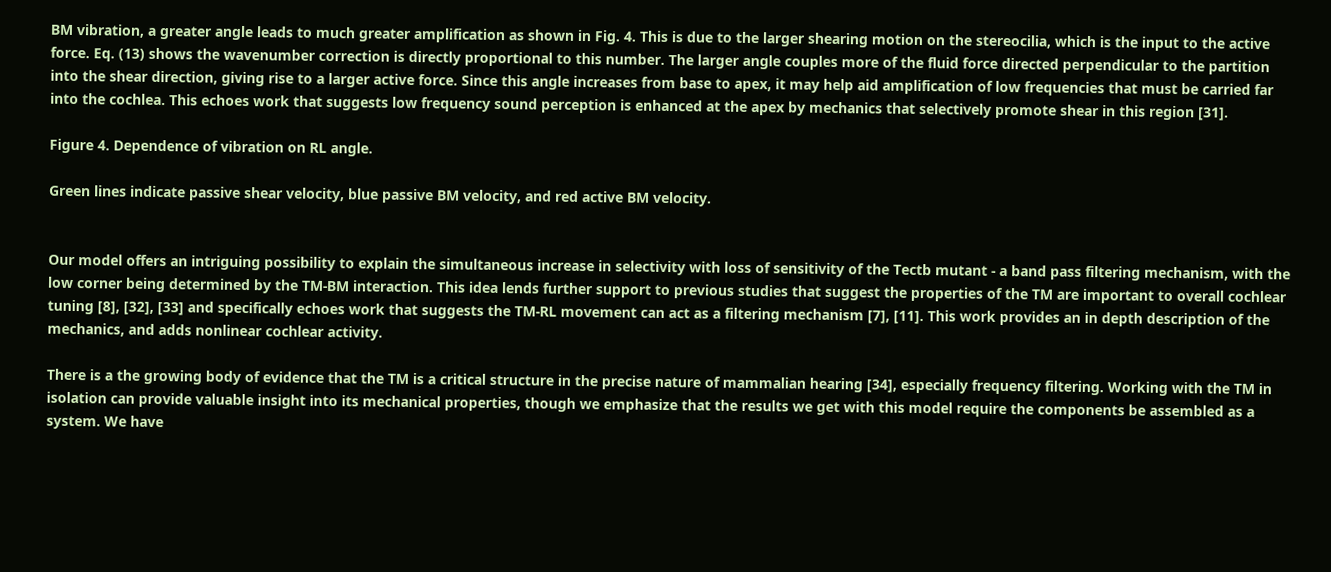BM vibration, a greater angle leads to much greater amplification as shown in Fig. 4. This is due to the larger shearing motion on the stereocilia, which is the input to the active force. Eq. (13) shows the wavenumber correction is directly proportional to this number. The larger angle couples more of the fluid force directed perpendicular to the partition into the shear direction, giving rise to a larger active force. Since this angle increases from base to apex, it may help aid amplification of low frequencies that must be carried far into the cochlea. This echoes work that suggests low frequency sound perception is enhanced at the apex by mechanics that selectively promote shear in this region [31].

Figure 4. Dependence of vibration on RL angle.

Green lines indicate passive shear velocity, blue passive BM velocity, and red active BM velocity.


Our model offers an intriguing possibility to explain the simultaneous increase in selectivity with loss of sensitivity of the Tectb mutant - a band pass filtering mechanism, with the low corner being determined by the TM-BM interaction. This idea lends further support to previous studies that suggest the properties of the TM are important to overall cochlear tuning [8], [32], [33] and specifically echoes work that suggests the TM-RL movement can act as a filtering mechanism [7], [11]. This work provides an in depth description of the mechanics, and adds nonlinear cochlear activity.

There is a the growing body of evidence that the TM is a critical structure in the precise nature of mammalian hearing [34], especially frequency filtering. Working with the TM in isolation can provide valuable insight into its mechanical properties, though we emphasize that the results we get with this model require the components be assembled as a system. We have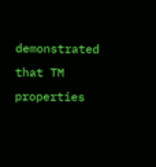demonstrated that TM properties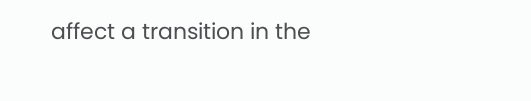affect a transition in the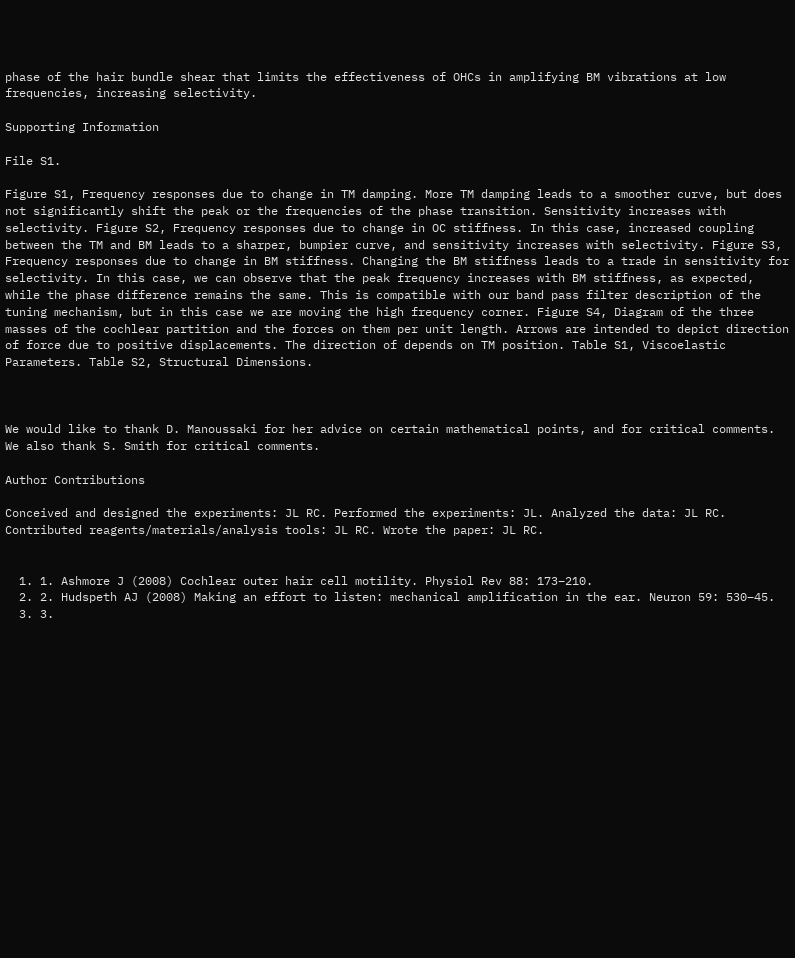phase of the hair bundle shear that limits the effectiveness of OHCs in amplifying BM vibrations at low frequencies, increasing selectivity.

Supporting Information

File S1.

Figure S1, Frequency responses due to change in TM damping. More TM damping leads to a smoother curve, but does not significantly shift the peak or the frequencies of the phase transition. Sensitivity increases with selectivity. Figure S2, Frequency responses due to change in OC stiffness. In this case, increased coupling between the TM and BM leads to a sharper, bumpier curve, and sensitivity increases with selectivity. Figure S3, Frequency responses due to change in BM stiffness. Changing the BM stiffness leads to a trade in sensitivity for selectivity. In this case, we can observe that the peak frequency increases with BM stiffness, as expected, while the phase difference remains the same. This is compatible with our band pass filter description of the tuning mechanism, but in this case we are moving the high frequency corner. Figure S4, Diagram of the three masses of the cochlear partition and the forces on them per unit length. Arrows are intended to depict direction of force due to positive displacements. The direction of depends on TM position. Table S1, Viscoelastic Parameters. Table S2, Structural Dimensions.



We would like to thank D. Manoussaki for her advice on certain mathematical points, and for critical comments. We also thank S. Smith for critical comments.

Author Contributions

Conceived and designed the experiments: JL RC. Performed the experiments: JL. Analyzed the data: JL RC. Contributed reagents/materials/analysis tools: JL RC. Wrote the paper: JL RC.


  1. 1. Ashmore J (2008) Cochlear outer hair cell motility. Physiol Rev 88: 173–210.
  2. 2. Hudspeth AJ (2008) Making an effort to listen: mechanical amplification in the ear. Neuron 59: 530–45.
  3. 3.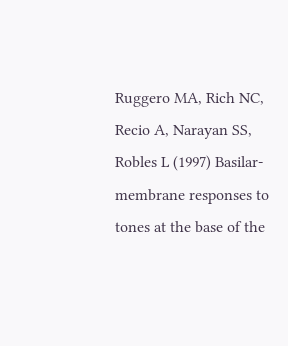Ruggero MA, Rich NC, Recio A, Narayan SS, Robles L (1997) Basilar-membrane responses to tones at the base of the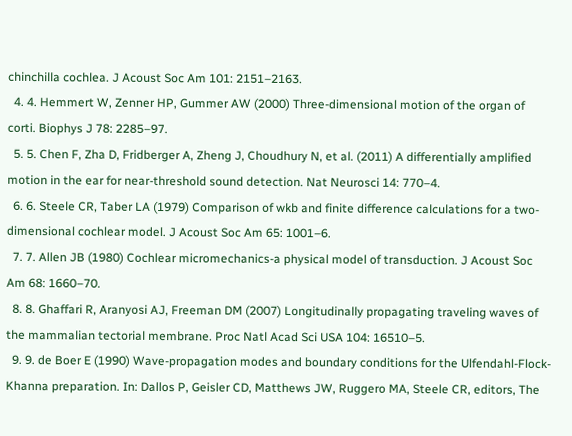chinchilla cochlea. J Acoust Soc Am 101: 2151–2163.
  4. 4. Hemmert W, Zenner HP, Gummer AW (2000) Three-dimensional motion of the organ of corti. Biophys J 78: 2285–97.
  5. 5. Chen F, Zha D, Fridberger A, Zheng J, Choudhury N, et al. (2011) A differentially amplified motion in the ear for near-threshold sound detection. Nat Neurosci 14: 770–4.
  6. 6. Steele CR, Taber LA (1979) Comparison of wkb and finite difference calculations for a two-dimensional cochlear model. J Acoust Soc Am 65: 1001–6.
  7. 7. Allen JB (1980) Cochlear micromechanics-a physical model of transduction. J Acoust Soc Am 68: 1660–70.
  8. 8. Ghaffari R, Aranyosi AJ, Freeman DM (2007) Longitudinally propagating traveling waves of the mammalian tectorial membrane. Proc Natl Acad Sci USA 104: 16510–5.
  9. 9. de Boer E (1990) Wave-propagation modes and boundary conditions for the Ulfendahl-Flock-Khanna preparation. In: Dallos P, Geisler CD, Matthews JW, Ruggero MA, Steele CR, editors, The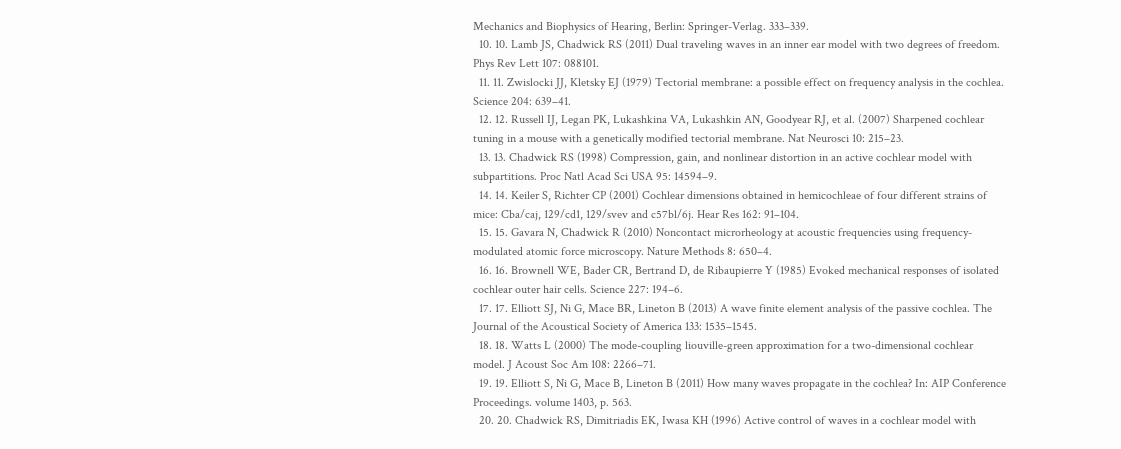Mechanics and Biophysics of Hearing, Berlin: Springer-Verlag. 333–339.
  10. 10. Lamb JS, Chadwick RS (2011) Dual traveling waves in an inner ear model with two degrees of freedom. Phys Rev Lett 107: 088101.
  11. 11. Zwislocki JJ, Kletsky EJ (1979) Tectorial membrane: a possible effect on frequency analysis in the cochlea. Science 204: 639–41.
  12. 12. Russell IJ, Legan PK, Lukashkina VA, Lukashkin AN, Goodyear RJ, et al. (2007) Sharpened cochlear tuning in a mouse with a genetically modified tectorial membrane. Nat Neurosci 10: 215–23.
  13. 13. Chadwick RS (1998) Compression, gain, and nonlinear distortion in an active cochlear model with subpartitions. Proc Natl Acad Sci USA 95: 14594–9.
  14. 14. Keiler S, Richter CP (2001) Cochlear dimensions obtained in hemicochleae of four different strains of mice: Cba/caj, 129/cd1, 129/svev and c57bl/6j. Hear Res 162: 91–104.
  15. 15. Gavara N, Chadwick R (2010) Noncontact microrheology at acoustic frequencies using frequency-modulated atomic force microscopy. Nature Methods 8: 650–4.
  16. 16. Brownell WE, Bader CR, Bertrand D, de Ribaupierre Y (1985) Evoked mechanical responses of isolated cochlear outer hair cells. Science 227: 194–6.
  17. 17. Elliott SJ, Ni G, Mace BR, Lineton B (2013) A wave finite element analysis of the passive cochlea. The Journal of the Acoustical Society of America 133: 1535–1545.
  18. 18. Watts L (2000) The mode-coupling liouville-green approximation for a two-dimensional cochlear model. J Acoust Soc Am 108: 2266–71.
  19. 19. Elliott S, Ni G, Mace B, Lineton B (2011) How many waves propagate in the cochlea? In: AIP Conference Proceedings. volume 1403, p. 563.
  20. 20. Chadwick RS, Dimitriadis EK, Iwasa KH (1996) Active control of waves in a cochlear model with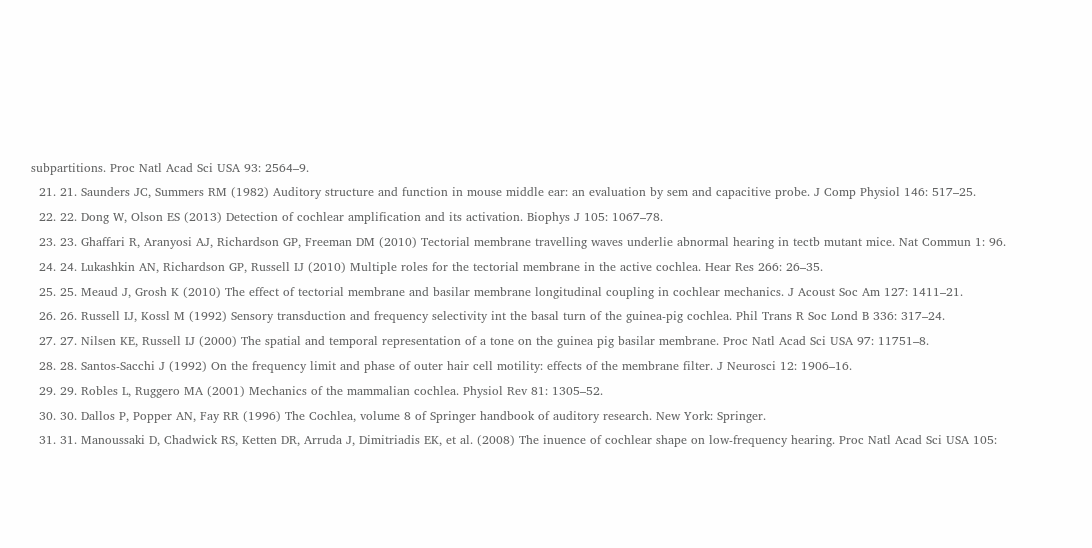subpartitions. Proc Natl Acad Sci USA 93: 2564–9.
  21. 21. Saunders JC, Summers RM (1982) Auditory structure and function in mouse middle ear: an evaluation by sem and capacitive probe. J Comp Physiol 146: 517–25.
  22. 22. Dong W, Olson ES (2013) Detection of cochlear amplification and its activation. Biophys J 105: 1067–78.
  23. 23. Ghaffari R, Aranyosi AJ, Richardson GP, Freeman DM (2010) Tectorial membrane travelling waves underlie abnormal hearing in tectb mutant mice. Nat Commun 1: 96.
  24. 24. Lukashkin AN, Richardson GP, Russell IJ (2010) Multiple roles for the tectorial membrane in the active cochlea. Hear Res 266: 26–35.
  25. 25. Meaud J, Grosh K (2010) The effect of tectorial membrane and basilar membrane longitudinal coupling in cochlear mechanics. J Acoust Soc Am 127: 1411–21.
  26. 26. Russell IJ, Kossl M (1992) Sensory transduction and frequency selectivity int the basal turn of the guinea-pig cochlea. Phil Trans R Soc Lond B 336: 317–24.
  27. 27. Nilsen KE, Russell IJ (2000) The spatial and temporal representation of a tone on the guinea pig basilar membrane. Proc Natl Acad Sci USA 97: 11751–8.
  28. 28. Santos-Sacchi J (1992) On the frequency limit and phase of outer hair cell motility: effects of the membrane filter. J Neurosci 12: 1906–16.
  29. 29. Robles L, Ruggero MA (2001) Mechanics of the mammalian cochlea. Physiol Rev 81: 1305–52.
  30. 30. Dallos P, Popper AN, Fay RR (1996) The Cochlea, volume 8 of Springer handbook of auditory research. New York: Springer.
  31. 31. Manoussaki D, Chadwick RS, Ketten DR, Arruda J, Dimitriadis EK, et al. (2008) The inuence of cochlear shape on low-frequency hearing. Proc Natl Acad Sci USA 105: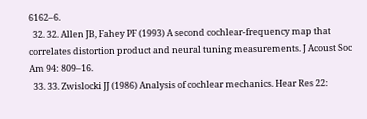6162–6.
  32. 32. Allen JB, Fahey PF (1993) A second cochlear-frequency map that correlates distortion product and neural tuning measurements. J Acoust Soc Am 94: 809–16.
  33. 33. Zwislocki JJ (1986) Analysis of cochlear mechanics. Hear Res 22: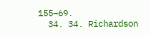155–69.
  34. 34. Richardson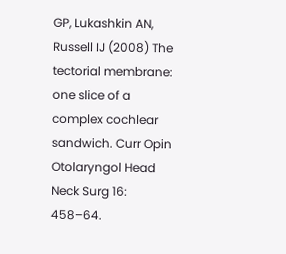GP, Lukashkin AN, Russell IJ (2008) The tectorial membrane: one slice of a complex cochlear sandwich. Curr Opin Otolaryngol Head Neck Surg 16: 458–64.